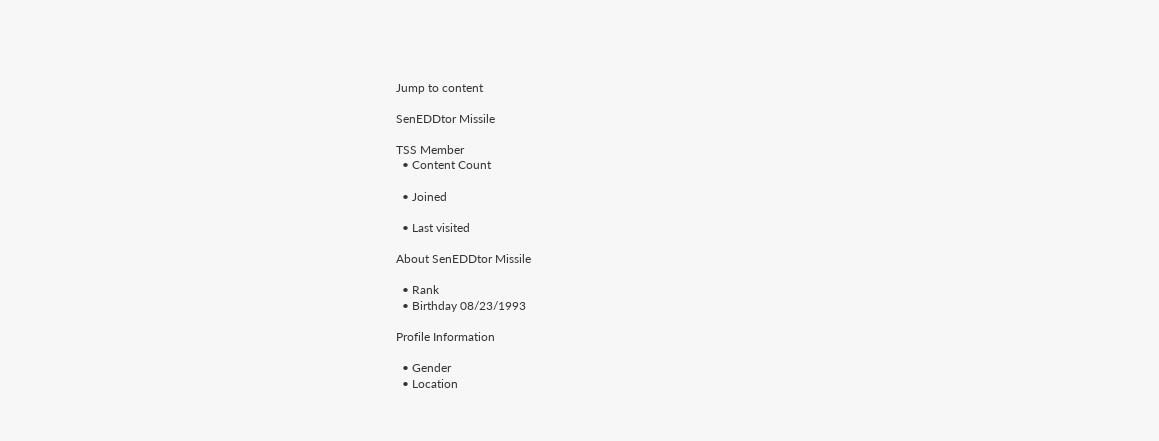Jump to content

SenEDDtor Missile

TSS Member
  • Content Count

  • Joined

  • Last visited

About SenEDDtor Missile

  • Rank
  • Birthday 08/23/1993

Profile Information

  • Gender
  • Location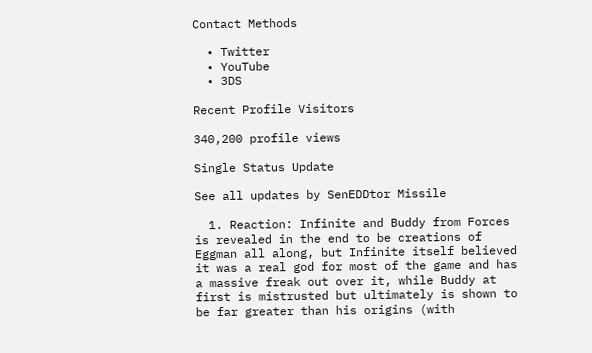Contact Methods

  • Twitter
  • YouTube
  • 3DS

Recent Profile Visitors

340,200 profile views

Single Status Update

See all updates by SenEDDtor Missile

  1. Reaction: Infinite and Buddy from Forces is revealed in the end to be creations of Eggman all along, but Infinite itself believed it was a real god for most of the game and has a massive freak out over it, while Buddy at first is mistrusted but ultimately is shown to be far greater than his origins (with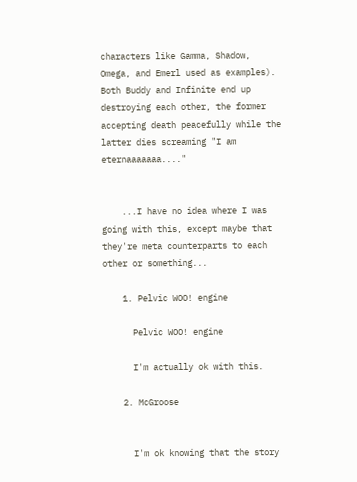characters like Gamma, Shadow, Omega, and Emerl used as examples). Both Buddy and Infinite end up destroying each other, the former accepting death peacefully while the latter dies screaming "I am eternaaaaaaa...."


    ...I have no idea where I was going with this, except maybe that they're meta counterparts to each other or something...

    1. Pelvic WOO! engine

      Pelvic WOO! engine

      I'm actually ok with this.

    2. McGroose


      I'm ok knowing that the story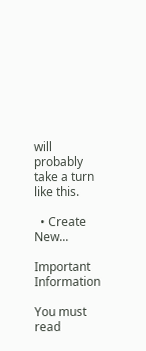will probably take a turn like this.

  • Create New...

Important Information

You must read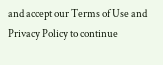and accept our Terms of Use and Privacy Policy to continue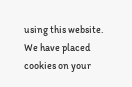using this website. We have placed cookies on your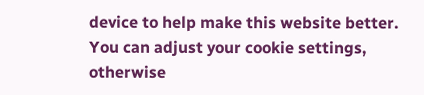device to help make this website better. You can adjust your cookie settings, otherwise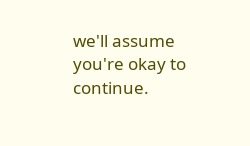we'll assume you're okay to continue.